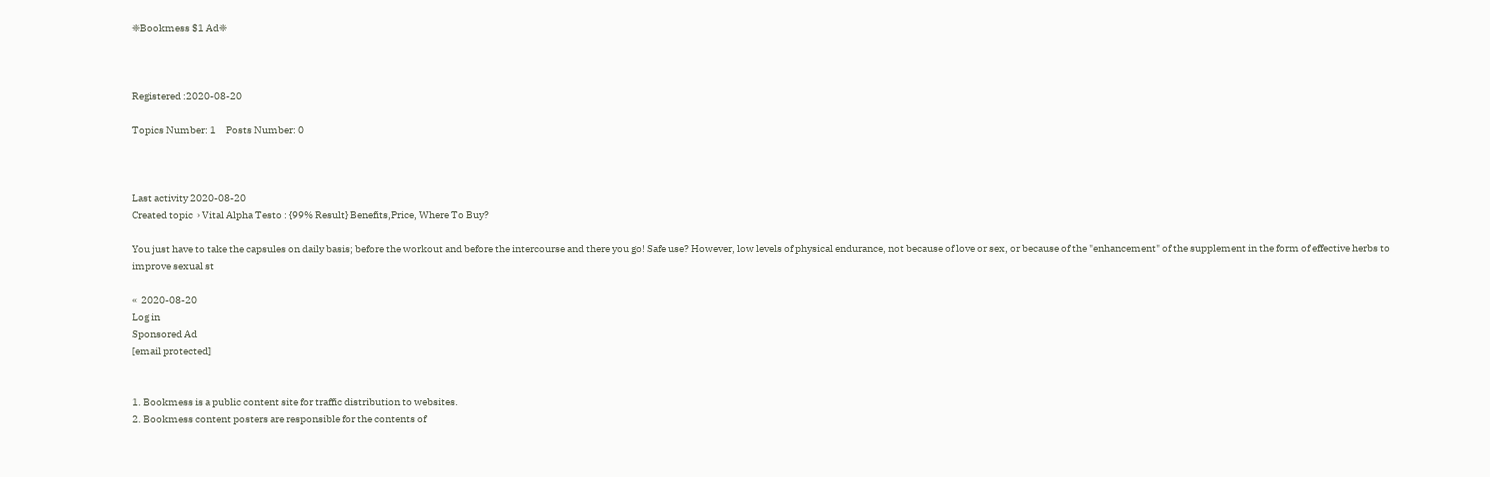❈Bookmess $1 Ad❈



Registered :2020-08-20

Topics Number: 1     Posts Number: 0



Last activity 2020-08-20
Created topic  › Vital Alpha Testo : {99% Result} Benefits,Price, Where To Buy?

You just have to take the capsules on daily basis; before the workout and before the intercourse and there you go! Safe use? However, low levels of physical endurance, not because of love or sex, or because of the "enhancement" of the supplement in the form of effective herbs to improve sexual st

«  2020-08-20
Log in
Sponsored Ad
[email protected]


1. Bookmess is a public content site for traffic distribution to websites.
2. Bookmess content posters are responsible for the contents of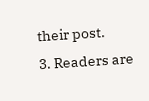their post.
3. Readers are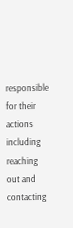responsible for their actions including reaching out and contacting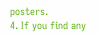posters.
4. If you find any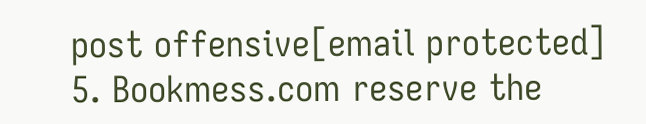post offensive[email protected]
5. Bookmess.com reserve the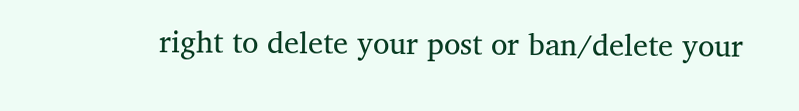right to delete your post or ban/delete your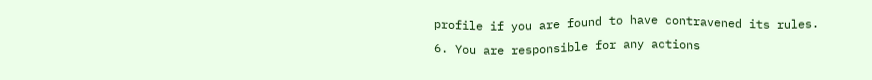profile if you are found to have contravened its rules.
6. You are responsible for any actions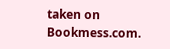taken on Bookmess.com.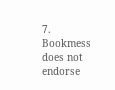7. Bookmess does not endorse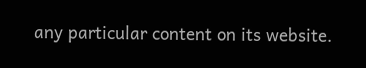any particular content on its website.